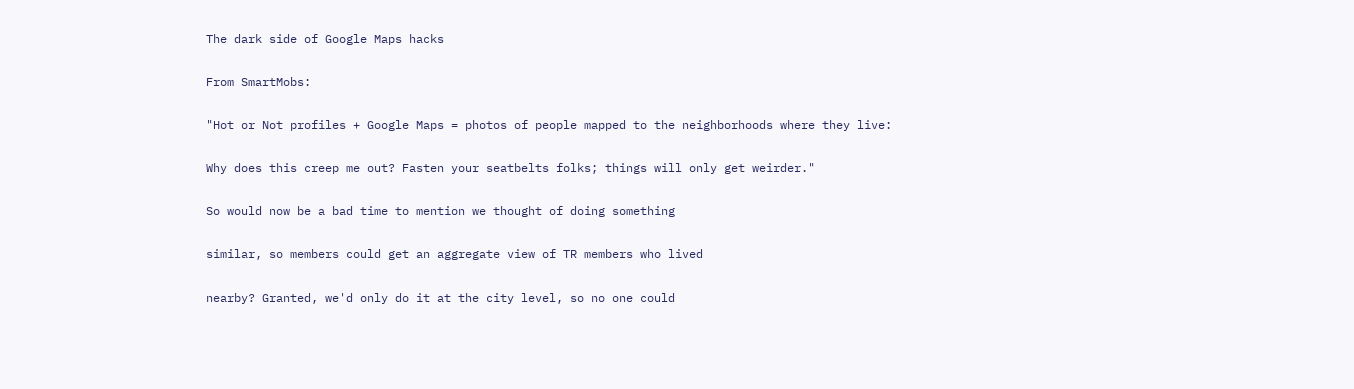The dark side of Google Maps hacks

From SmartMobs:

"Hot or Not profiles + Google Maps = photos of people mapped to the neighborhoods where they live:

Why does this creep me out? Fasten your seatbelts folks; things will only get weirder."

So would now be a bad time to mention we thought of doing something

similar, so members could get an aggregate view of TR members who lived

nearby? Granted, we'd only do it at the city level, so no one could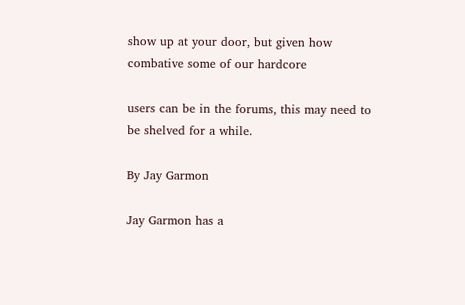show up at your door, but given how combative some of our hardcore

users can be in the forums, this may need to be shelved for a while.

By Jay Garmon

Jay Garmon has a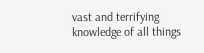vast and terrifying knowledge of all things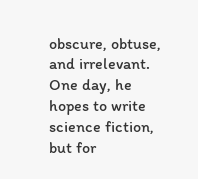obscure, obtuse, and irrelevant. One day, he hopes to write science fiction, but for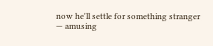now he'll settle for something stranger — amusing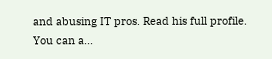and abusing IT pros. Read his full profile. You can a...